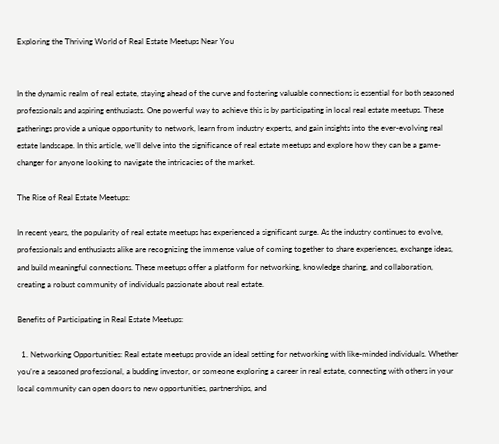Exploring the Thriving World of Real Estate Meetups Near You


In the dynamic realm of real estate, staying ahead of the curve and fostering valuable connections is essential for both seasoned professionals and aspiring enthusiasts. One powerful way to achieve this is by participating in local real estate meetups. These gatherings provide a unique opportunity to network, learn from industry experts, and gain insights into the ever-evolving real estate landscape. In this article, we’ll delve into the significance of real estate meetups and explore how they can be a game-changer for anyone looking to navigate the intricacies of the market.

The Rise of Real Estate Meetups:

In recent years, the popularity of real estate meetups has experienced a significant surge. As the industry continues to evolve, professionals and enthusiasts alike are recognizing the immense value of coming together to share experiences, exchange ideas, and build meaningful connections. These meetups offer a platform for networking, knowledge sharing, and collaboration, creating a robust community of individuals passionate about real estate.

Benefits of Participating in Real Estate Meetups:

  1. Networking Opportunities: Real estate meetups provide an ideal setting for networking with like-minded individuals. Whether you’re a seasoned professional, a budding investor, or someone exploring a career in real estate, connecting with others in your local community can open doors to new opportunities, partnerships, and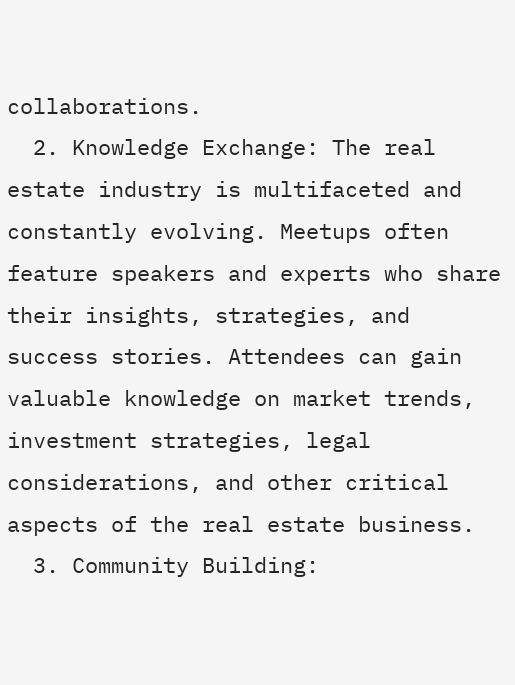collaborations.
  2. Knowledge Exchange: The real estate industry is multifaceted and constantly evolving. Meetups often feature speakers and experts who share their insights, strategies, and success stories. Attendees can gain valuable knowledge on market trends, investment strategies, legal considerations, and other critical aspects of the real estate business.
  3. Community Building: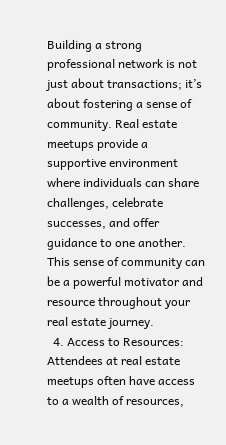Building a strong professional network is not just about transactions; it’s about fostering a sense of community. Real estate meetups provide a supportive environment where individuals can share challenges, celebrate successes, and offer guidance to one another. This sense of community can be a powerful motivator and resource throughout your real estate journey.
  4. Access to Resources: Attendees at real estate meetups often have access to a wealth of resources,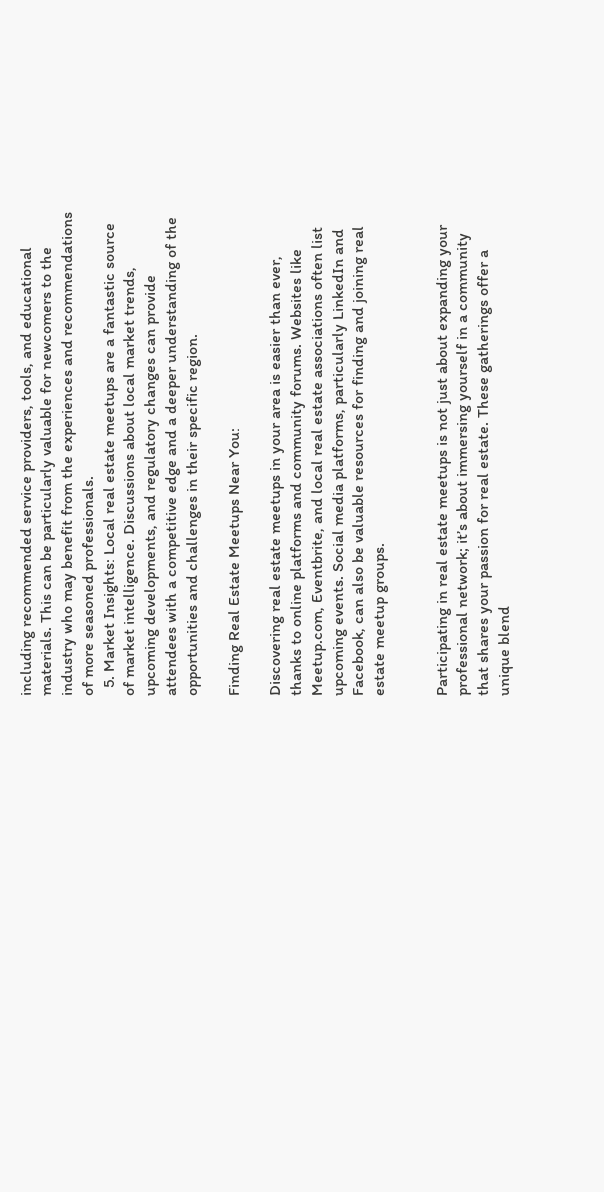including recommended service providers, tools, and educational materials. This can be particularly valuable for newcomers to the industry who may benefit from the experiences and recommendations of more seasoned professionals.
  5. Market Insights: Local real estate meetups are a fantastic source of market intelligence. Discussions about local market trends, upcoming developments, and regulatory changes can provide attendees with a competitive edge and a deeper understanding of the opportunities and challenges in their specific region.

Finding Real Estate Meetups Near You:

Discovering real estate meetups in your area is easier than ever, thanks to online platforms and community forums. Websites like Meetup.com, Eventbrite, and local real estate associations often list upcoming events. Social media platforms, particularly LinkedIn and Facebook, can also be valuable resources for finding and joining real estate meetup groups.


Participating in real estate meetups is not just about expanding your professional network; it’s about immersing yourself in a community that shares your passion for real estate. These gatherings offer a unique blend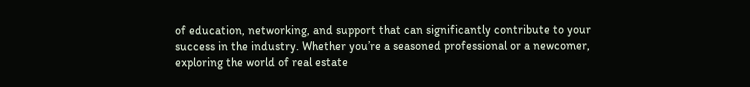of education, networking, and support that can significantly contribute to your success in the industry. Whether you’re a seasoned professional or a newcomer, exploring the world of real estate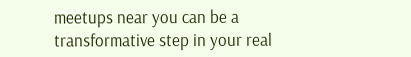meetups near you can be a transformative step in your real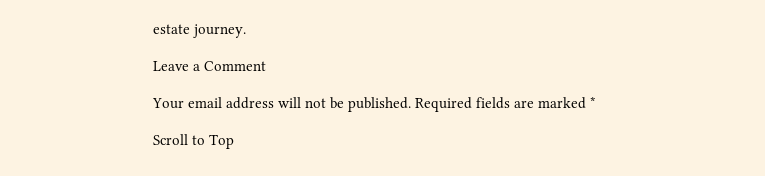estate journey.

Leave a Comment

Your email address will not be published. Required fields are marked *

Scroll to Top